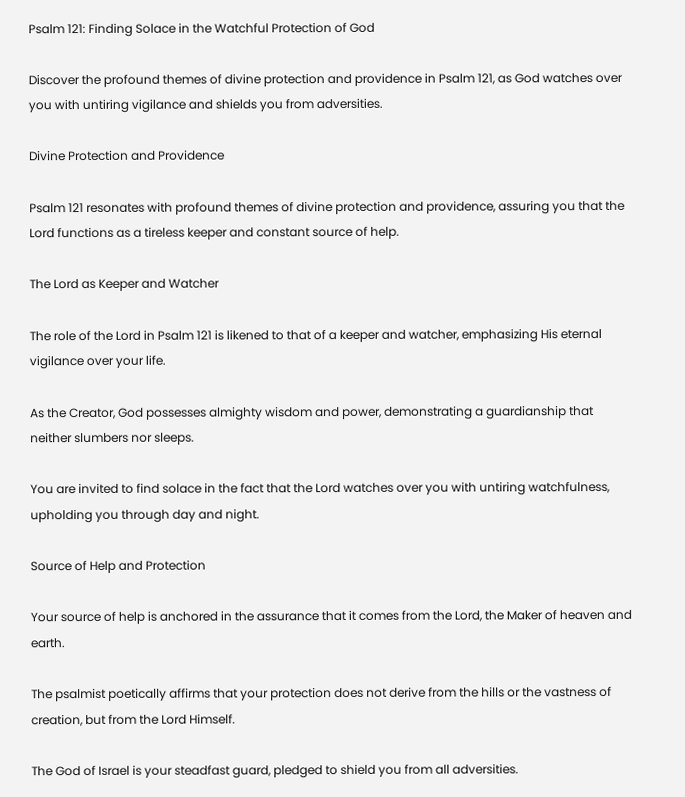Psalm 121: Finding Solace in the Watchful Protection of God

Discover the profound themes of divine protection and providence in Psalm 121, as God watches over you with untiring vigilance and shields you from adversities.

Divine Protection and Providence

Psalm 121 resonates with profound themes of divine protection and providence, assuring you that the Lord functions as a tireless keeper and constant source of help.

The Lord as Keeper and Watcher

The role of the Lord in Psalm 121 is likened to that of a keeper and watcher, emphasizing His eternal vigilance over your life.

As the Creator, God possesses almighty wisdom and power, demonstrating a guardianship that neither slumbers nor sleeps.

You are invited to find solace in the fact that the Lord watches over you with untiring watchfulness, upholding you through day and night.

Source of Help and Protection

Your source of help is anchored in the assurance that it comes from the Lord, the Maker of heaven and earth.

The psalmist poetically affirms that your protection does not derive from the hills or the vastness of creation, but from the Lord Himself.

The God of Israel is your steadfast guard, pledged to shield you from all adversities.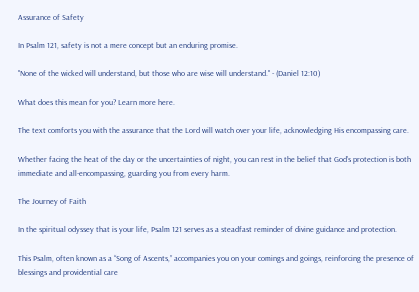Assurance of Safety

In Psalm 121, safety is not a mere concept but an enduring promise.

"None of the wicked will understand, but those who are wise will understand." - (Daniel 12:10)

What does this mean for you? Learn more here.

The text comforts you with the assurance that the Lord will watch over your life, acknowledging His encompassing care.

Whether facing the heat of the day or the uncertainties of night, you can rest in the belief that God’s protection is both immediate and all-encompassing, guarding you from every harm.

The Journey of Faith

In the spiritual odyssey that is your life, Psalm 121 serves as a steadfast reminder of divine guidance and protection.

This Psalm, often known as a “Song of Ascents,” accompanies you on your comings and goings, reinforcing the presence of blessings and providential care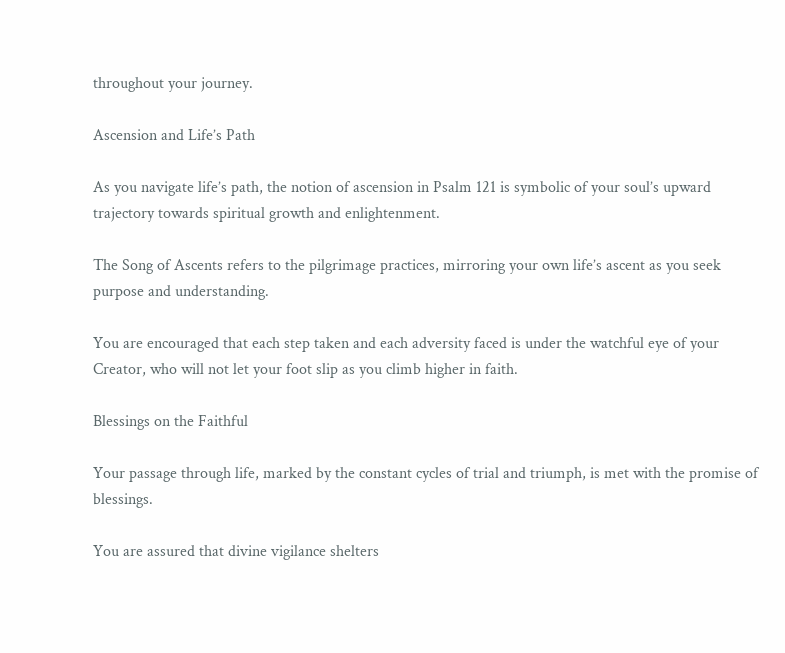throughout your journey.

Ascension and Life’s Path

As you navigate life’s path, the notion of ascension in Psalm 121 is symbolic of your soul’s upward trajectory towards spiritual growth and enlightenment.

The Song of Ascents refers to the pilgrimage practices, mirroring your own life’s ascent as you seek purpose and understanding.

You are encouraged that each step taken and each adversity faced is under the watchful eye of your Creator, who will not let your foot slip as you climb higher in faith.

Blessings on the Faithful

Your passage through life, marked by the constant cycles of trial and triumph, is met with the promise of blessings.

You are assured that divine vigilance shelters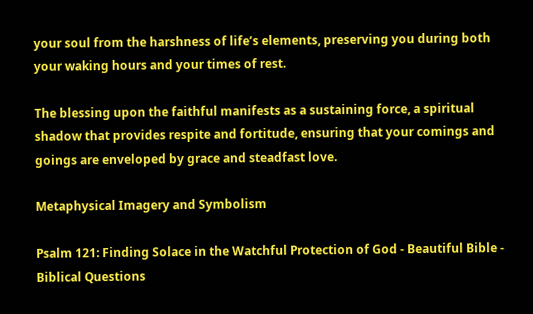your soul from the harshness of life’s elements, preserving you during both your waking hours and your times of rest.

The blessing upon the faithful manifests as a sustaining force, a spiritual shadow that provides respite and fortitude, ensuring that your comings and goings are enveloped by grace and steadfast love.

Metaphysical Imagery and Symbolism

Psalm 121: Finding Solace in the Watchful Protection of God - Beautiful Bible - Biblical Questions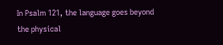In Psalm 121, the language goes beyond the physical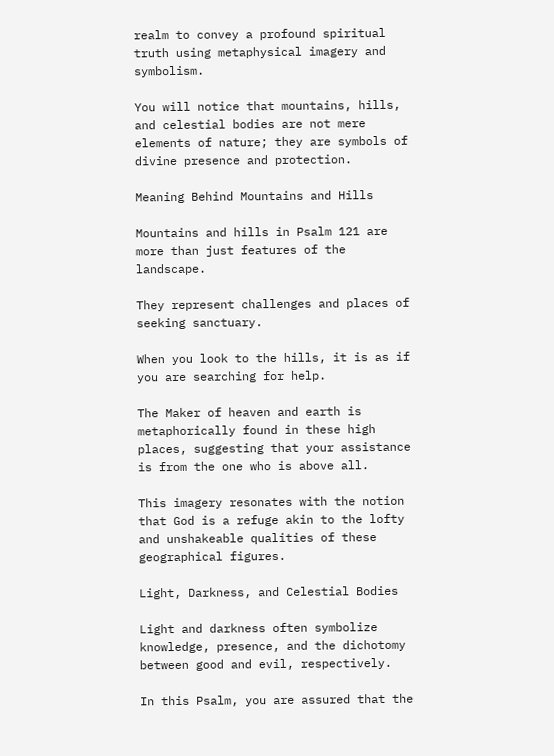realm to convey a profound spiritual truth using metaphysical imagery and symbolism.

You will notice that mountains, hills, and celestial bodies are not mere elements of nature; they are symbols of divine presence and protection.

Meaning Behind Mountains and Hills

Mountains and hills in Psalm 121 are more than just features of the landscape.

They represent challenges and places of seeking sanctuary.

When you look to the hills, it is as if you are searching for help.

The Maker of heaven and earth is metaphorically found in these high places, suggesting that your assistance is from the one who is above all.

This imagery resonates with the notion that God is a refuge akin to the lofty and unshakeable qualities of these geographical figures.

Light, Darkness, and Celestial Bodies

Light and darkness often symbolize knowledge, presence, and the dichotomy between good and evil, respectively.

In this Psalm, you are assured that the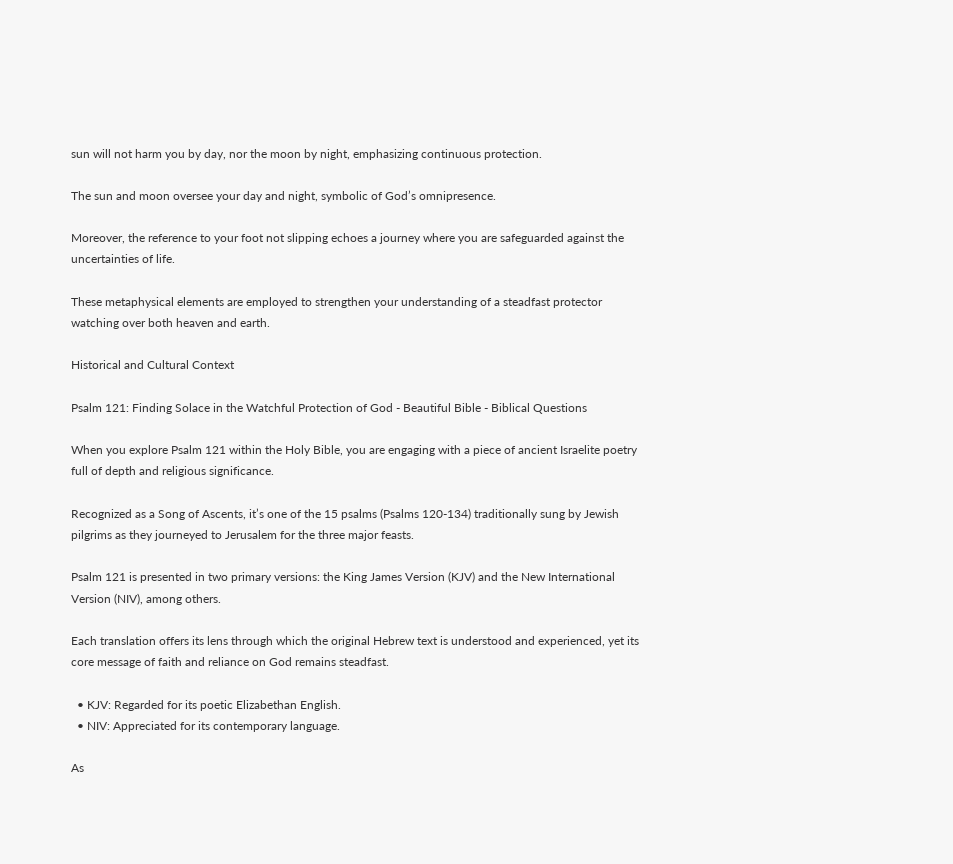sun will not harm you by day, nor the moon by night, emphasizing continuous protection.

The sun and moon oversee your day and night, symbolic of God’s omnipresence.

Moreover, the reference to your foot not slipping echoes a journey where you are safeguarded against the uncertainties of life.

These metaphysical elements are employed to strengthen your understanding of a steadfast protector watching over both heaven and earth.

Historical and Cultural Context

Psalm 121: Finding Solace in the Watchful Protection of God - Beautiful Bible - Biblical Questions

When you explore Psalm 121 within the Holy Bible, you are engaging with a piece of ancient Israelite poetry full of depth and religious significance.

Recognized as a Song of Ascents, it’s one of the 15 psalms (Psalms 120-134) traditionally sung by Jewish pilgrims as they journeyed to Jerusalem for the three major feasts.

Psalm 121 is presented in two primary versions: the King James Version (KJV) and the New International Version (NIV), among others.

Each translation offers its lens through which the original Hebrew text is understood and experienced, yet its core message of faith and reliance on God remains steadfast.

  • KJV: Regarded for its poetic Elizabethan English.
  • NIV: Appreciated for its contemporary language.

As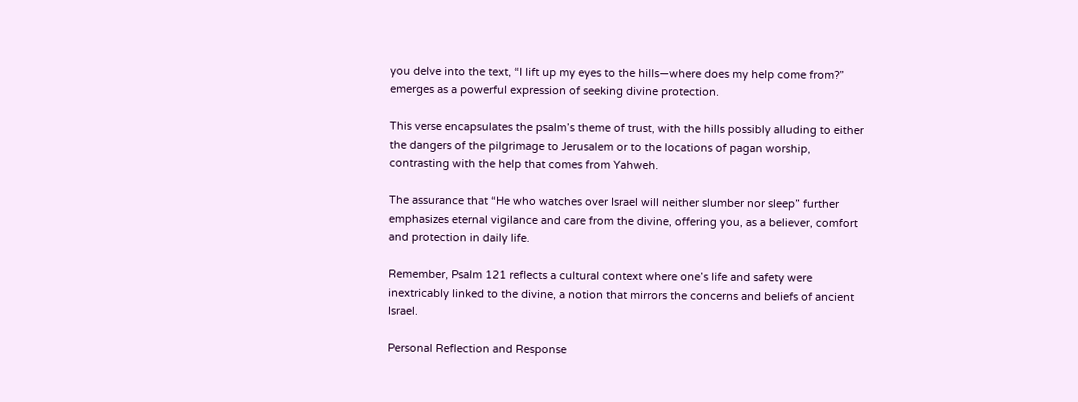you delve into the text, “I lift up my eyes to the hills—where does my help come from?” emerges as a powerful expression of seeking divine protection.

This verse encapsulates the psalm’s theme of trust, with the hills possibly alluding to either the dangers of the pilgrimage to Jerusalem or to the locations of pagan worship, contrasting with the help that comes from Yahweh.

The assurance that “He who watches over Israel will neither slumber nor sleep” further emphasizes eternal vigilance and care from the divine, offering you, as a believer, comfort and protection in daily life.

Remember, Psalm 121 reflects a cultural context where one’s life and safety were inextricably linked to the divine, a notion that mirrors the concerns and beliefs of ancient Israel.

Personal Reflection and Response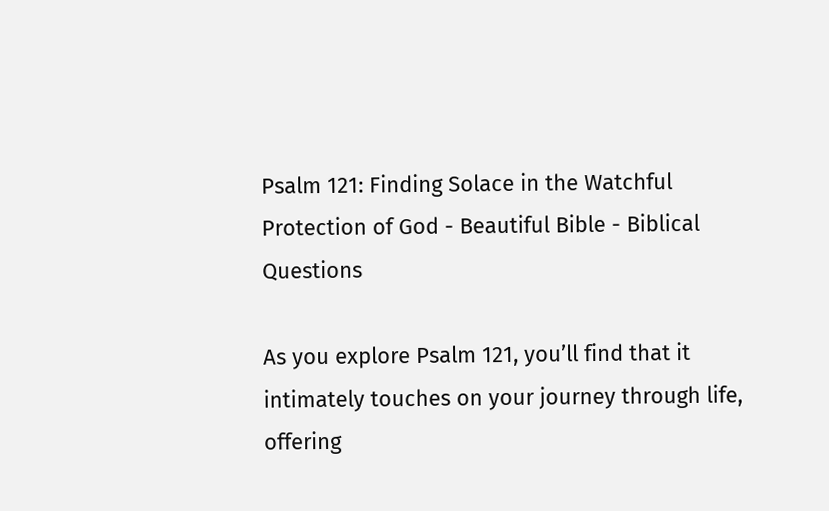Psalm 121: Finding Solace in the Watchful Protection of God - Beautiful Bible - Biblical Questions

As you explore Psalm 121, you’ll find that it intimately touches on your journey through life, offering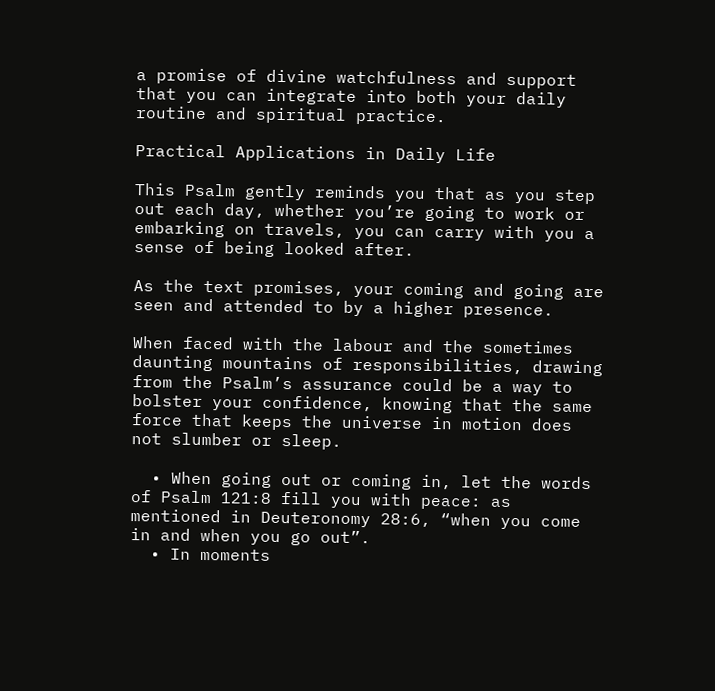a promise of divine watchfulness and support that you can integrate into both your daily routine and spiritual practice.

Practical Applications in Daily Life

This Psalm gently reminds you that as you step out each day, whether you’re going to work or embarking on travels, you can carry with you a sense of being looked after.

As the text promises, your coming and going are seen and attended to by a higher presence.

When faced with the labour and the sometimes daunting mountains of responsibilities, drawing from the Psalm’s assurance could be a way to bolster your confidence, knowing that the same force that keeps the universe in motion does not slumber or sleep.

  • When going out or coming in, let the words of Psalm 121:8 fill you with peace: as mentioned in Deuteronomy 28:6, “when you come in and when you go out”.
  • In moments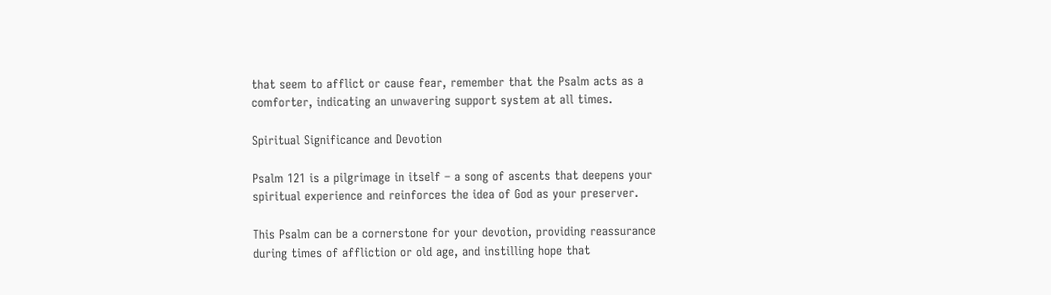that seem to afflict or cause fear, remember that the Psalm acts as a comforter, indicating an unwavering support system at all times.

Spiritual Significance and Devotion

Psalm 121 is a pilgrimage in itself – a song of ascents that deepens your spiritual experience and reinforces the idea of God as your preserver.

This Psalm can be a cornerstone for your devotion, providing reassurance during times of affliction or old age, and instilling hope that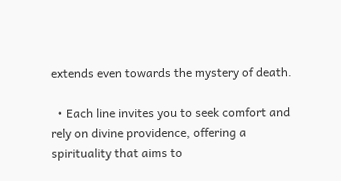extends even towards the mystery of death.

  • Each line invites you to seek comfort and rely on divine providence, offering a spirituality that aims to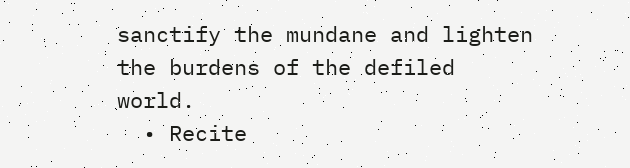sanctify the mundane and lighten the burdens of the defiled world.
  • Recite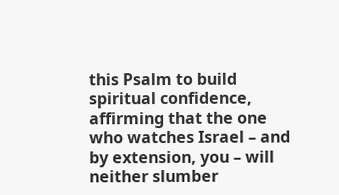this Psalm to build spiritual confidence, affirming that the one who watches Israel – and by extension, you – will neither slumber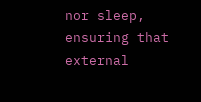nor sleep, ensuring that external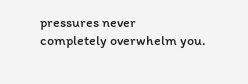pressures never completely overwhelm you.